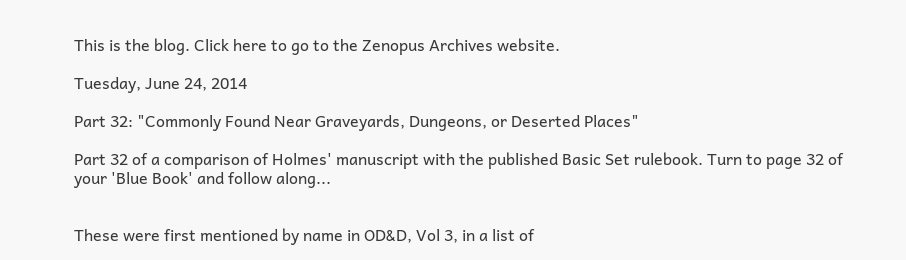This is the blog. Click here to go to the Zenopus Archives website.

Tuesday, June 24, 2014

Part 32: "Commonly Found Near Graveyards, Dungeons, or Deserted Places"

Part 32 of a comparison of Holmes' manuscript with the published Basic Set rulebook. Turn to page 32 of your 'Blue Book' and follow along...


These were first mentioned by name in OD&D, Vol 3, in a list of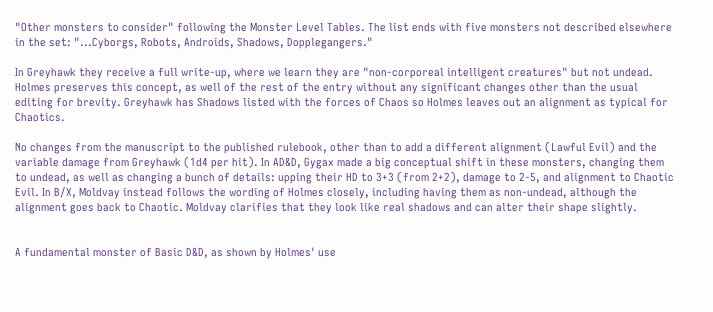"Other monsters to consider" following the Monster Level Tables. The list ends with five monsters not described elsewhere in the set: "...Cyborgs, Robots, Androids, Shadows, Dopplegangers."

In Greyhawk they receive a full write-up, where we learn they are "non-corporeal intelligent creatures" but not undead. Holmes preserves this concept, as well of the rest of the entry without any significant changes other than the usual editing for brevity. Greyhawk has Shadows listed with the forces of Chaos so Holmes leaves out an alignment as typical for Chaotics.

No changes from the manuscript to the published rulebook, other than to add a different alignment (Lawful Evil) and the variable damage from Greyhawk (1d4 per hit). In AD&D, Gygax made a big conceptual shift in these monsters, changing them to undead, as well as changing a bunch of details: upping their HD to 3+3 (from 2+2), damage to 2-5, and alignment to Chaotic Evil. In B/X, Moldvay instead follows the wording of Holmes closely, including having them as non-undead, although the alignment goes back to Chaotic. Moldvay clarifies that they look like real shadows and can alter their shape slightly.


A fundamental monster of Basic D&D, as shown by Holmes' use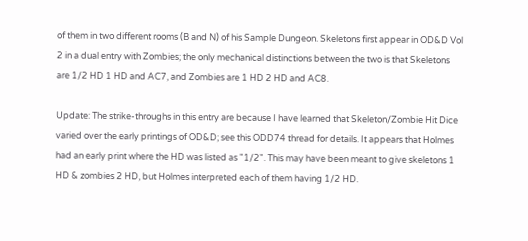of them in two different rooms (B and N) of his Sample Dungeon. Skeletons first appear in OD&D Vol 2 in a dual entry with Zombies; the only mechanical distinctions between the two is that Skeletons are 1/2 HD 1 HD and AC7, and Zombies are 1 HD 2 HD and AC8.

Update: The strike-throughs in this entry are because I have learned that Skeleton/Zombie Hit Dice varied over the early printings of OD&D; see this ODD74 thread for details. It appears that Holmes had an early print where the HD was listed as "1/2". This may have been meant to give skeletons 1 HD & zombies 2 HD, but Holmes interpreted each of them having 1/2 HD.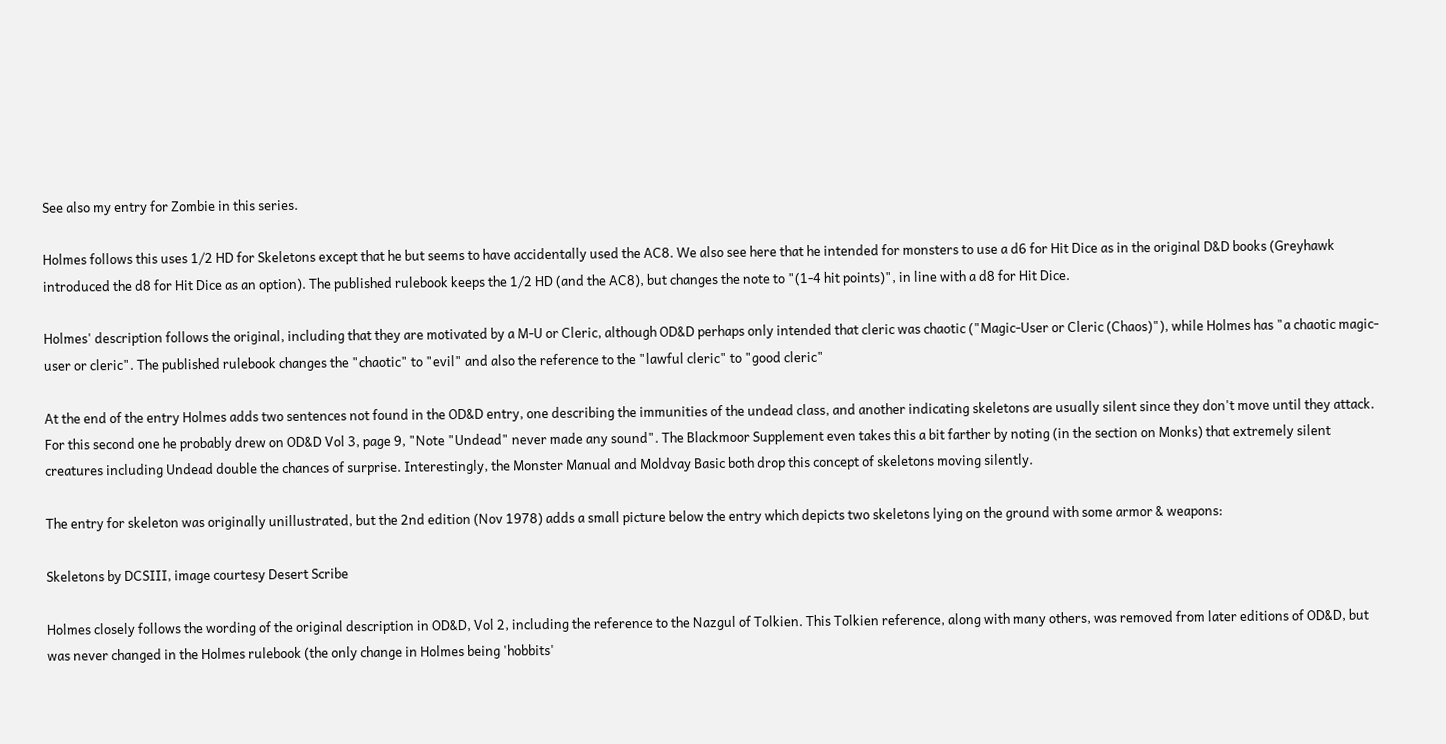See also my entry for Zombie in this series.

Holmes follows this uses 1/2 HD for Skeletons except that he but seems to have accidentally used the AC8. We also see here that he intended for monsters to use a d6 for Hit Dice as in the original D&D books (Greyhawk introduced the d8 for Hit Dice as an option). The published rulebook keeps the 1/2 HD (and the AC8), but changes the note to "(1-4 hit points)", in line with a d8 for Hit Dice.

Holmes' description follows the original, including that they are motivated by a M-U or Cleric, although OD&D perhaps only intended that cleric was chaotic ("Magic-User or Cleric (Chaos)"), while Holmes has "a chaotic magic-user or cleric". The published rulebook changes the "chaotic" to "evil" and also the reference to the "lawful cleric" to "good cleric"

At the end of the entry Holmes adds two sentences not found in the OD&D entry, one describing the immunities of the undead class, and another indicating skeletons are usually silent since they don't move until they attack. For this second one he probably drew on OD&D Vol 3, page 9, "Note "Undead" never made any sound". The Blackmoor Supplement even takes this a bit farther by noting (in the section on Monks) that extremely silent creatures including Undead double the chances of surprise. Interestingly, the Monster Manual and Moldvay Basic both drop this concept of skeletons moving silently.

The entry for skeleton was originally unillustrated, but the 2nd edition (Nov 1978) adds a small picture below the entry which depicts two skeletons lying on the ground with some armor & weapons:

Skeletons by DCSIII, image courtesy Desert Scribe

Holmes closely follows the wording of the original description in OD&D, Vol 2, including the reference to the Nazgul of Tolkien. This Tolkien reference, along with many others, was removed from later editions of OD&D, but was never changed in the Holmes rulebook (the only change in Holmes being 'hobbits'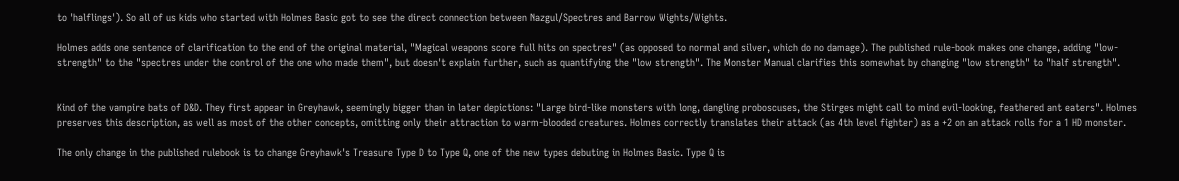to 'halflings'). So all of us kids who started with Holmes Basic got to see the direct connection between Nazgul/Spectres and Barrow Wights/Wights.

Holmes adds one sentence of clarification to the end of the original material, "Magical weapons score full hits on spectres" (as opposed to normal and silver, which do no damage). The published rule-book makes one change, adding "low-strength" to the "spectres under the control of the one who made them", but doesn't explain further, such as quantifying the "low strength". The Monster Manual clarifies this somewhat by changing "low strength" to "half strength".


Kind of the vampire bats of D&D. They first appear in Greyhawk, seemingly bigger than in later depictions: "Large bird-like monsters with long, dangling proboscuses, the Stirges might call to mind evil-looking, feathered ant eaters". Holmes preserves this description, as well as most of the other concepts, omitting only their attraction to warm-blooded creatures. Holmes correctly translates their attack (as 4th level fighter) as a +2 on an attack rolls for a 1 HD monster.

The only change in the published rulebook is to change Greyhawk's Treasure Type D to Type Q, one of the new types debuting in Holmes Basic. Type Q is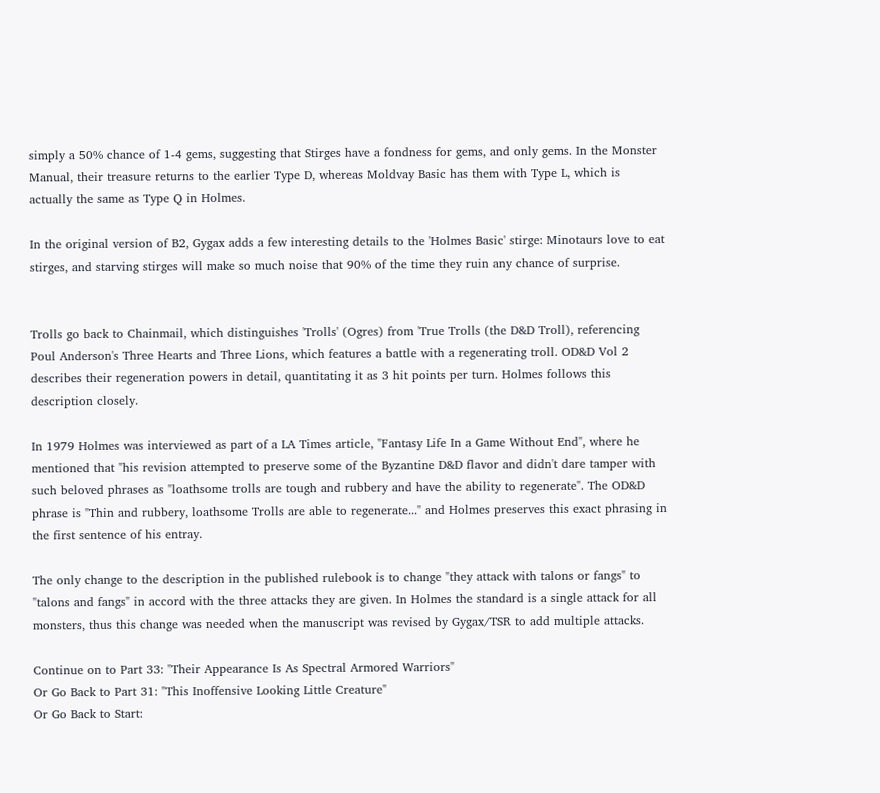simply a 50% chance of 1-4 gems, suggesting that Stirges have a fondness for gems, and only gems. In the Monster Manual, their treasure returns to the earlier Type D, whereas Moldvay Basic has them with Type L, which is actually the same as Type Q in Holmes.

In the original version of B2, Gygax adds a few interesting details to the 'Holmes Basic' stirge: Minotaurs love to eat stirges, and starving stirges will make so much noise that 90% of the time they ruin any chance of surprise.


Trolls go back to Chainmail, which distinguishes 'Trolls' (Ogres) from 'True Trolls (the D&D Troll), referencing Poul Anderson's Three Hearts and Three Lions, which features a battle with a regenerating troll. OD&D Vol 2 describes their regeneration powers in detail, quantitating it as 3 hit points per turn. Holmes follows this description closely.

In 1979 Holmes was interviewed as part of a LA Times article, "Fantasy Life In a Game Without End", where he mentioned that "his revision attempted to preserve some of the Byzantine D&D flavor and didn't dare tamper with such beloved phrases as "loathsome trolls are tough and rubbery and have the ability to regenerate". The OD&D phrase is "Thin and rubbery, loathsome Trolls are able to regenerate..." and Holmes preserves this exact phrasing in the first sentence of his entray.

The only change to the description in the published rulebook is to change "they attack with talons or fangs" to "talons and fangs" in accord with the three attacks they are given. In Holmes the standard is a single attack for all monsters, thus this change was needed when the manuscript was revised by Gygax/TSR to add multiple attacks.

Continue on to Part 33: "Their Appearance Is As Spectral Armored Warriors"
Or Go Back to Part 31: "This Inoffensive Looking Little Creature"
Or Go Back to Start: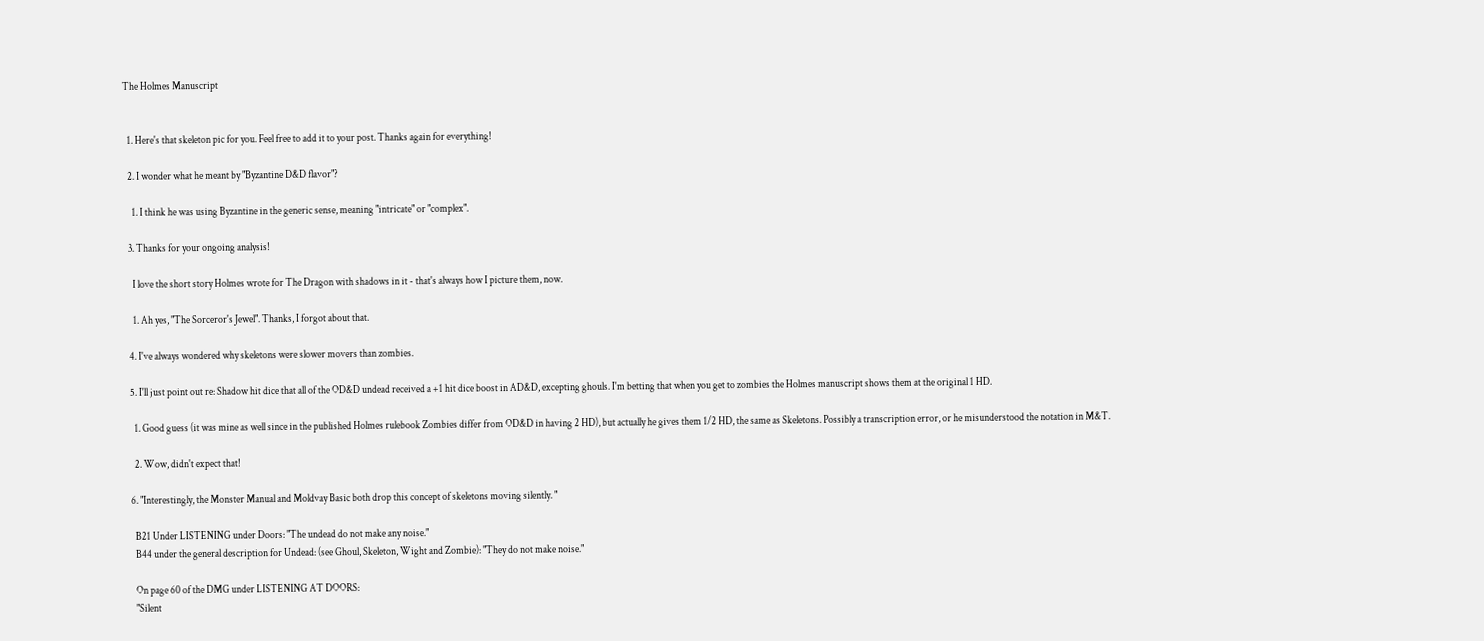The Holmes Manuscript


  1. Here's that skeleton pic for you. Feel free to add it to your post. Thanks again for everything!

  2. I wonder what he meant by "Byzantine D&D flavor"?

    1. I think he was using Byzantine in the generic sense, meaning "intricate" or "complex".

  3. Thanks for your ongoing analysis!

    I love the short story Holmes wrote for The Dragon with shadows in it - that's always how I picture them, now.

    1. Ah yes, "The Sorceror's Jewel". Thanks, I forgot about that.

  4. I've always wondered why skeletons were slower movers than zombies.

  5. I'll just point out re: Shadow hit dice that all of the OD&D undead received a +1 hit dice boost in AD&D, excepting ghouls. I'm betting that when you get to zombies the Holmes manuscript shows them at the original 1 HD.

    1. Good guess (it was mine as well since in the published Holmes rulebook Zombies differ from OD&D in having 2 HD), but actually he gives them 1/2 HD, the same as Skeletons. Possibly a transcription error, or he misunderstood the notation in M&T.

    2. Wow, didn't expect that!

  6. "Interestingly, the Monster Manual and Moldvay Basic both drop this concept of skeletons moving silently. "

    B21 Under LISTENING under Doors: "The undead do not make any noise."
    B44 under the general description for Undead: (see Ghoul, Skeleton, Wight and Zombie): "They do not make noise."

    On page 60 of the DMG under LISTENING AT DOORS:
    "Silent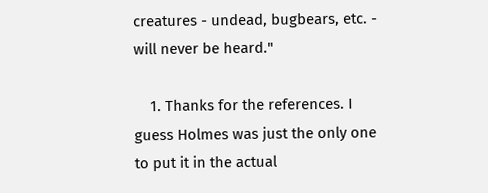creatures - undead, bugbears, etc. - will never be heard."

    1. Thanks for the references. I guess Holmes was just the only one to put it in the actual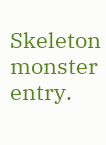Skeleton monster entry.